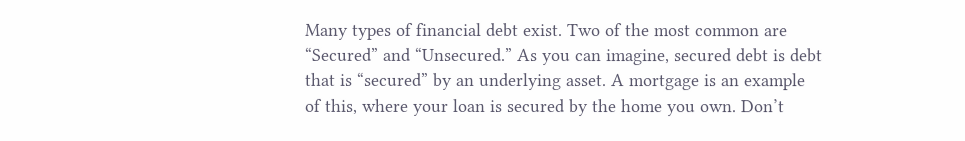Many types of financial debt exist. Two of the most common are “Secured” and “Unsecured.” As you can imagine, secured debt is debt that is “secured” by an underlying asset. A mortgage is an example of this, where your loan is secured by the home you own. Don’t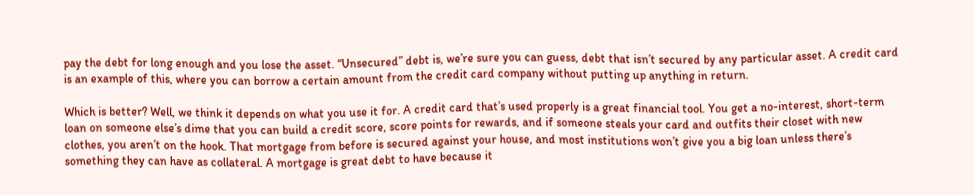pay the debt for long enough and you lose the asset. “Unsecured” debt is, we’re sure you can guess, debt that isn’t secured by any particular asset. A credit card is an example of this, where you can borrow a certain amount from the credit card company without putting up anything in return.

Which is better? Well, we think it depends on what you use it for. A credit card that’s used properly is a great financial tool. You get a no-interest, short-term loan on someone else’s dime that you can build a credit score, score points for rewards, and if someone steals your card and outfits their closet with new clothes, you aren’t on the hook. That mortgage from before is secured against your house, and most institutions won’t give you a big loan unless there’s something they can have as collateral. A mortgage is great debt to have because it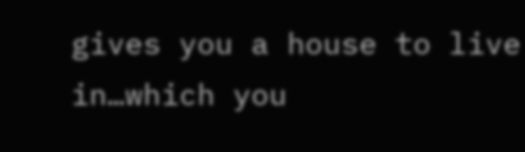gives you a house to live in…which you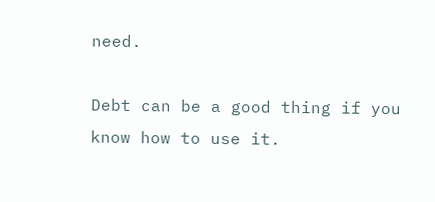need.

Debt can be a good thing if you know how to use it.